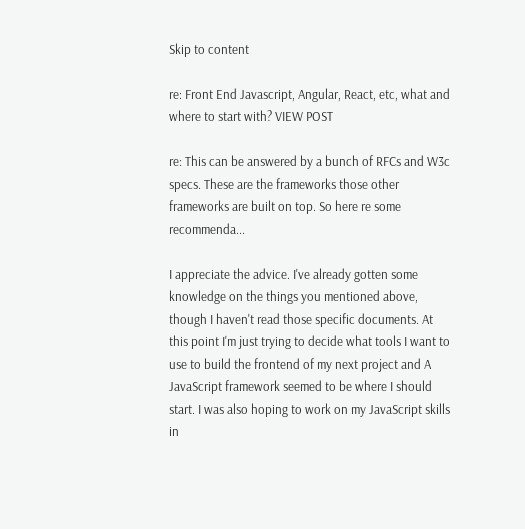Skip to content

re: Front End Javascript, Angular, React, etc, what and where to start with? VIEW POST

re: This can be answered by a bunch of RFCs and W3c specs. These are the frameworks those other frameworks are built on top. So here re some recommenda...

I appreciate the advice. I've already gotten some knowledge on the things you mentioned above, though I haven't read those specific documents. At this point I'm just trying to decide what tools I want to use to build the frontend of my next project and A JavaScript framework seemed to be where I should start. I was also hoping to work on my JavaScript skills in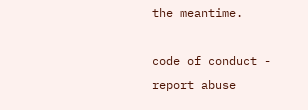the meantime.

code of conduct - report abuse